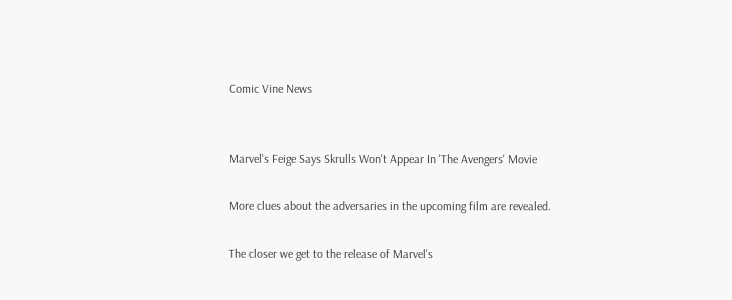Comic Vine News


Marvel's Feige Says Skrulls Won't Appear In 'The Avengers' Movie

More clues about the adversaries in the upcoming film are revealed.

The closer we get to the release of Marvel's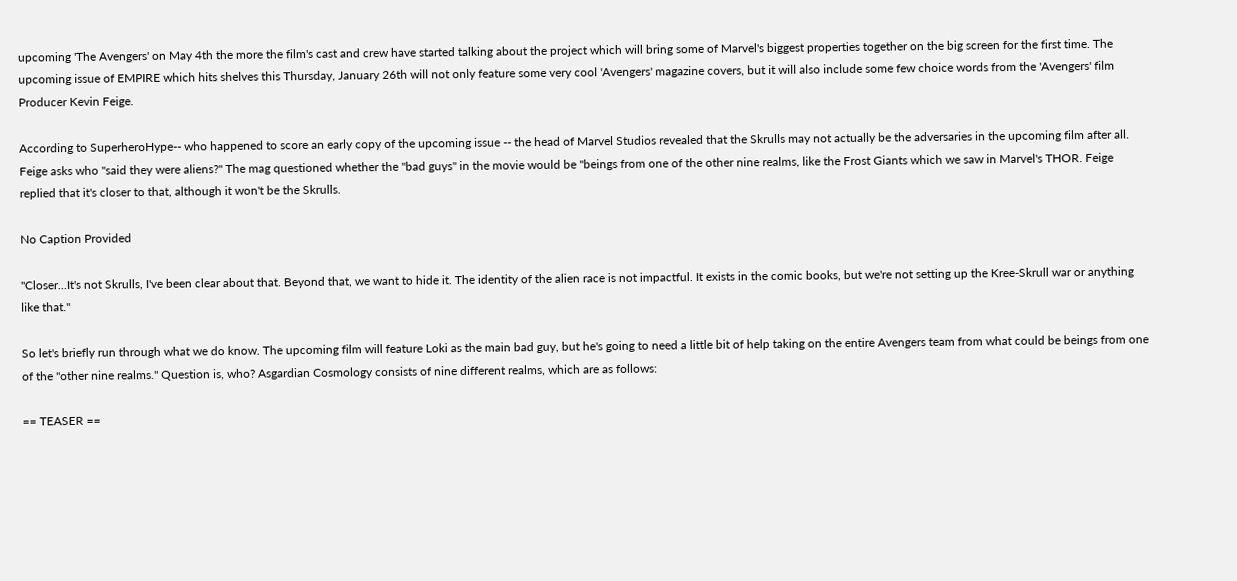upcoming 'The Avengers' on May 4th the more the film's cast and crew have started talking about the project which will bring some of Marvel's biggest properties together on the big screen for the first time. The upcoming issue of EMPIRE which hits shelves this Thursday, January 26th will not only feature some very cool 'Avengers' magazine covers, but it will also include some few choice words from the 'Avengers' film Producer Kevin Feige.

According to SuperheroHype-- who happened to score an early copy of the upcoming issue -- the head of Marvel Studios revealed that the Skrulls may not actually be the adversaries in the upcoming film after all. Feige asks who "said they were aliens?" The mag questioned whether the "bad guys" in the movie would be "beings from one of the other nine realms, like the Frost Giants which we saw in Marvel's THOR. Feige replied that it's closer to that, although it won't be the Skrulls.

No Caption Provided

"Closer...It's not Skrulls, I've been clear about that. Beyond that, we want to hide it. The identity of the alien race is not impactful. It exists in the comic books, but we're not setting up the Kree-Skrull war or anything like that."

So let's briefly run through what we do know. The upcoming film will feature Loki as the main bad guy, but he's going to need a little bit of help taking on the entire Avengers team from what could be beings from one of the "other nine realms." Question is, who? Asgardian Cosmology consists of nine different realms, which are as follows:

== TEASER ==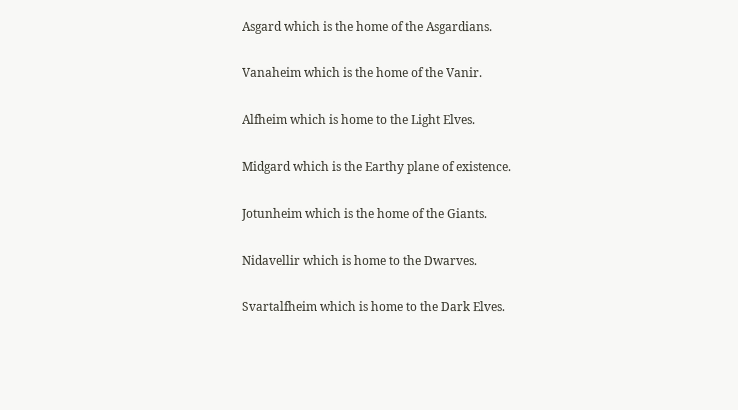Asgard which is the home of the Asgardians.

Vanaheim which is the home of the Vanir.

Alfheim which is home to the Light Elves.

Midgard which is the Earthy plane of existence.

Jotunheim which is the home of the Giants.

Nidavellir which is home to the Dwarves.

Svartalfheim which is home to the Dark Elves.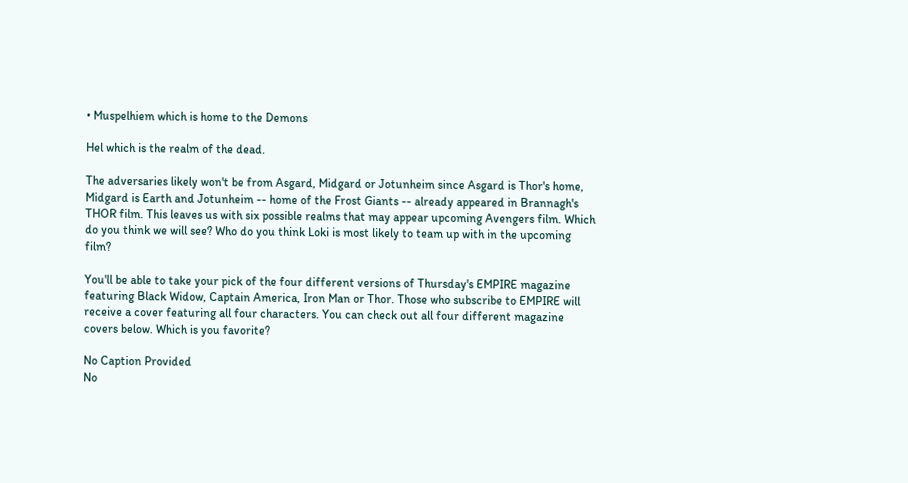• Muspelhiem which is home to the Demons

Hel which is the realm of the dead.

The adversaries likely won't be from Asgard, Midgard or Jotunheim since Asgard is Thor's home, Midgard is Earth and Jotunheim -- home of the Frost Giants -- already appeared in Brannagh's THOR film. This leaves us with six possible realms that may appear upcoming Avengers film. Which do you think we will see? Who do you think Loki is most likely to team up with in the upcoming film?

You'll be able to take your pick of the four different versions of Thursday's EMPIRE magazine featuring Black Widow, Captain America, Iron Man or Thor. Those who subscribe to EMPIRE will receive a cover featuring all four characters. You can check out all four different magazine covers below. Which is you favorite?

No Caption Provided
No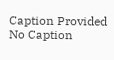Caption Provided
No Caption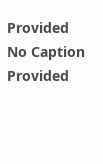Provided
No Caption Provided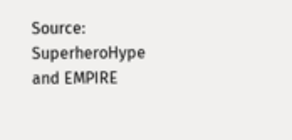Source: SuperheroHype and EMPIRE